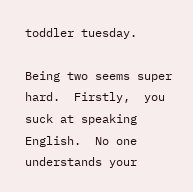toddler tuesday.

Being two seems super hard.  Firstly,  you suck at speaking English.  No one understands your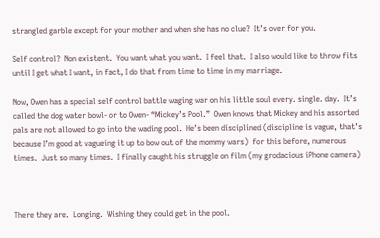strangled garble except for your mother and when she has no clue?  It’s over for you.

Self control?  Non existent.  You want what you want.  I feel that.  I also would like to throw fits until I get what I want, in fact, I do that from time to time in my marriage.

Now, Owen has a special self control battle waging war on his little soul every. single. day.  It’s called the dog water bowl- or to Owen- “Mickey’s Pool.”  Owen knows that Mickey and his assorted pals are not allowed to go into the wading pool.  He’s been disciplined (discipline is vague, that’s because I’m good at vagueing it up to bow out of the mommy wars)  for this before, numerous times.  Just so many times.  I finally caught his struggle on film (my grodacious iPhone camera)



There they are.  Longing.  Wishing they could get in the pool.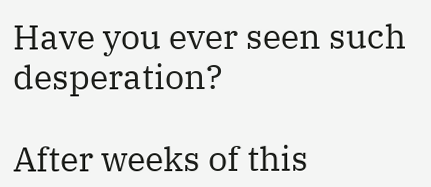Have you ever seen such desperation?

After weeks of this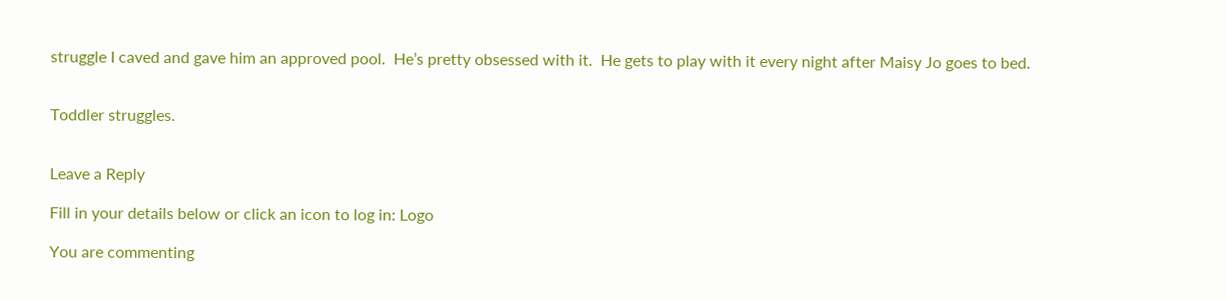struggle I caved and gave him an approved pool.  He’s pretty obsessed with it.  He gets to play with it every night after Maisy Jo goes to bed.


Toddler struggles.


Leave a Reply

Fill in your details below or click an icon to log in: Logo

You are commenting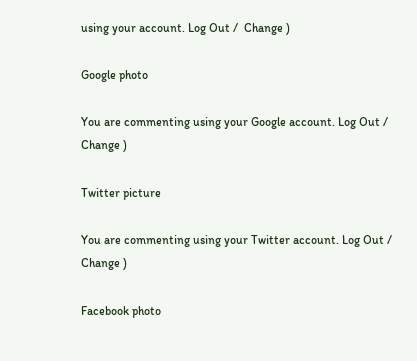using your account. Log Out /  Change )

Google photo

You are commenting using your Google account. Log Out /  Change )

Twitter picture

You are commenting using your Twitter account. Log Out /  Change )

Facebook photo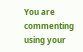You are commenting using your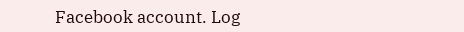Facebook account. Log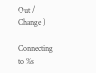Out /  Change )

Connecting to %s